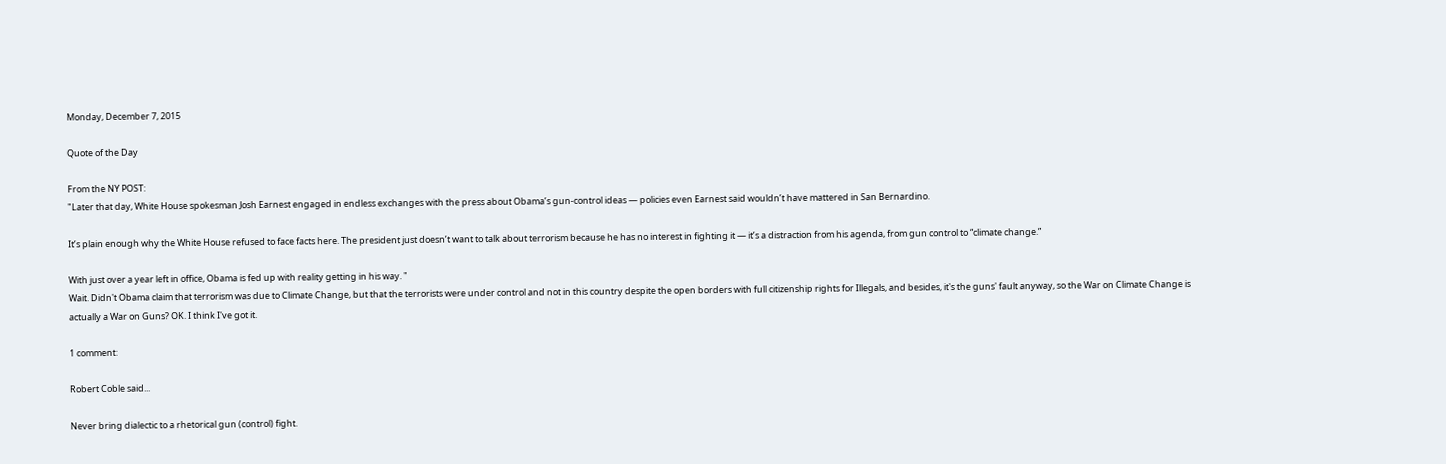Monday, December 7, 2015

Quote of the Day

From the NY POST:
"Later that day, White House spokesman Josh Earnest engaged in endless exchanges with the press about Obama’s gun-control ideas — policies even Earnest said wouldn’t have mattered in San Bernardino.

It’s plain enough why the White House refused to face facts here. The president just doesn’t want to talk about terrorism because he has no interest in fighting it — it’s a distraction from his agenda, from gun control to “climate change.”

With just over a year left in office, Obama is fed up with reality getting in his way. "
Wait. Didn't Obama claim that terrorism was due to Climate Change, but that the terrorists were under control and not in this country despite the open borders with full citizenship rights for Illegals, and besides, it's the guns' fault anyway, so the War on Climate Change is actually a War on Guns? OK. I think I've got it.

1 comment:

Robert Coble said...

Never bring dialectic to a rhetorical gun (control) fight.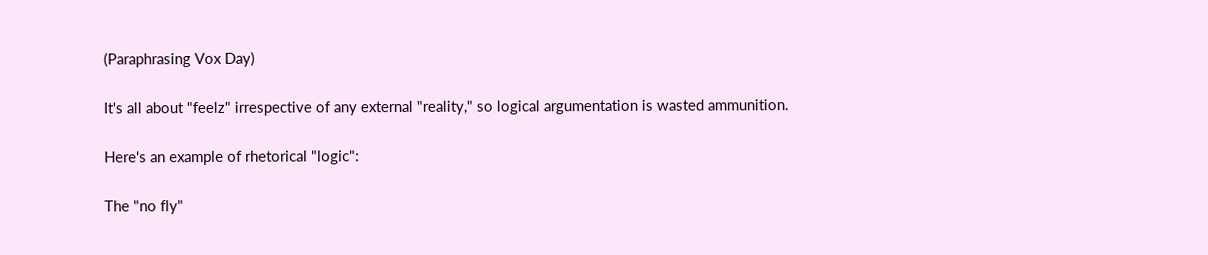(Paraphrasing Vox Day)

It's all about "feelz" irrespective of any external "reality," so logical argumentation is wasted ammunition.

Here's an example of rhetorical "logic":

The "no fly"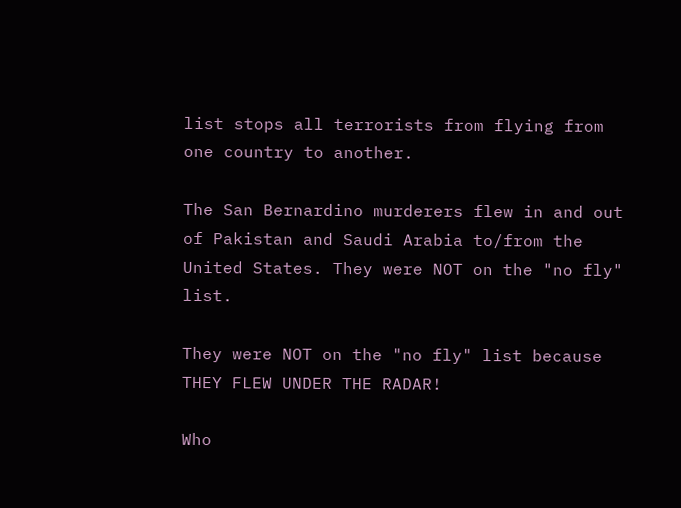list stops all terrorists from flying from one country to another.

The San Bernardino murderers flew in and out of Pakistan and Saudi Arabia to/from the United States. They were NOT on the "no fly" list.

They were NOT on the "no fly" list because THEY FLEW UNDER THE RADAR!

Who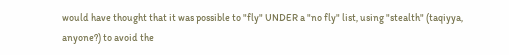would have thought that it was possible to "fly" UNDER a "no fly" list, using "stealth" (taqiyya, anyone?) to avoid the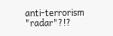anti-terrorism "radar"?!?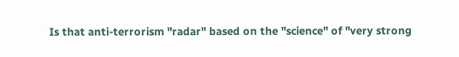Is that anti-terrorism "radar" based on the "science" of "very strong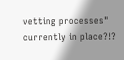vetting processes" currently in place?!?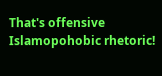That's offensive Islamopohobic rhetoric!